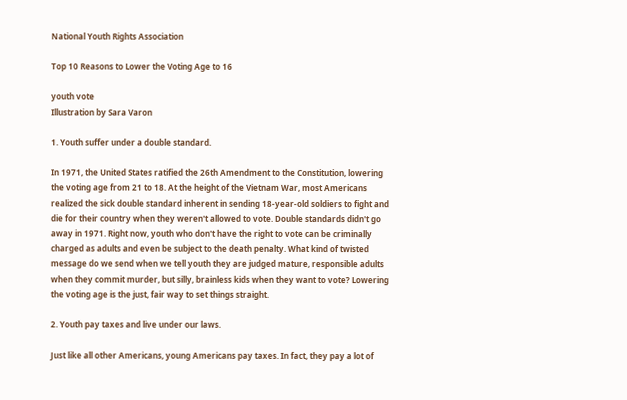National Youth Rights Association

Top 10 Reasons to Lower the Voting Age to 16

youth vote
Illustration by Sara Varon

1. Youth suffer under a double standard.

In 1971, the United States ratified the 26th Amendment to the Constitution, lowering the voting age from 21 to 18. At the height of the Vietnam War, most Americans realized the sick double standard inherent in sending 18-year-old soldiers to fight and die for their country when they weren't allowed to vote. Double standards didn't go away in 1971. Right now, youth who don't have the right to vote can be criminally charged as adults and even be subject to the death penalty. What kind of twisted message do we send when we tell youth they are judged mature, responsible adults when they commit murder, but silly, brainless kids when they want to vote? Lowering the voting age is the just, fair way to set things straight.

2. Youth pay taxes and live under our laws.

Just like all other Americans, young Americans pay taxes. In fact, they pay a lot of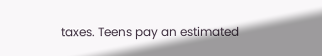taxes. Teens pay an estimated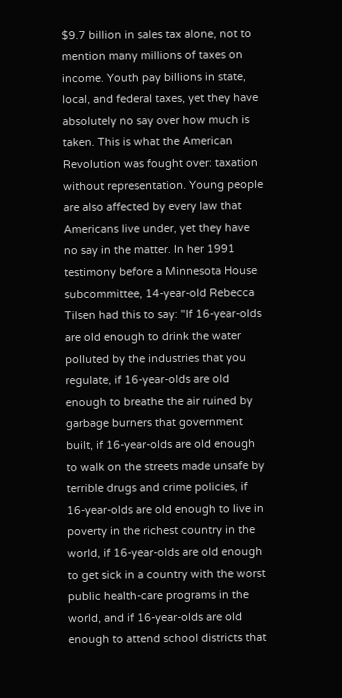$9.7 billion in sales tax alone, not to mention many millions of taxes on income. Youth pay billions in state, local, and federal taxes, yet they have absolutely no say over how much is taken. This is what the American Revolution was fought over: taxation without representation. Young people are also affected by every law that Americans live under, yet they have no say in the matter. In her 1991 testimony before a Minnesota House subcommittee, 14-year-old Rebecca Tilsen had this to say: "If 16-year-olds are old enough to drink the water polluted by the industries that you regulate, if 16-year-olds are old enough to breathe the air ruined by garbage burners that government built, if 16-year-olds are old enough to walk on the streets made unsafe by terrible drugs and crime policies, if 16-year-olds are old enough to live in poverty in the richest country in the world, if 16-year-olds are old enough to get sick in a country with the worst public health-care programs in the world, and if 16-year-olds are old enough to attend school districts that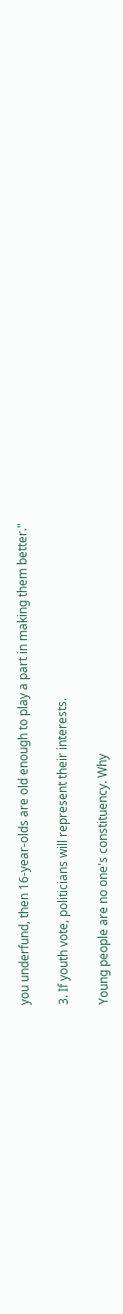you underfund, then 16-year-olds are old enough to play a part in making them better."

3. If youth vote, politicians will represent their interests.

Young people are no one's constituency. Why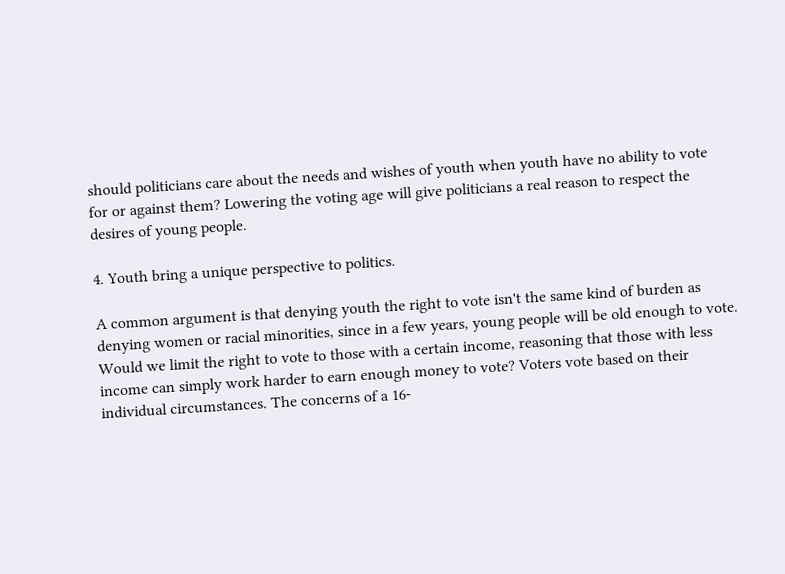should politicians care about the needs and wishes of youth when youth have no ability to vote for or against them? Lowering the voting age will give politicians a real reason to respect the desires of young people.

4. Youth bring a unique perspective to politics.

A common argument is that denying youth the right to vote isn't the same kind of burden as denying women or racial minorities, since in a few years, young people will be old enough to vote. Would we limit the right to vote to those with a certain income, reasoning that those with less income can simply work harder to earn enough money to vote? Voters vote based on their individual circumstances. The concerns of a 16-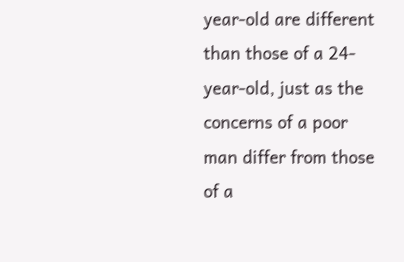year-old are different than those of a 24-year-old, just as the concerns of a poor man differ from those of a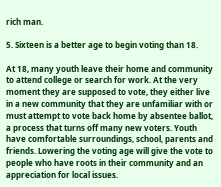rich man.

5. Sixteen is a better age to begin voting than 18.

At 18, many youth leave their home and community to attend college or search for work. At the very moment they are supposed to vote, they either live in a new community that they are unfamiliar with or must attempt to vote back home by absentee ballot, a process that turns off many new voters. Youth have comfortable surroundings, school, parents and friends. Lowering the voting age will give the vote to people who have roots in their community and an appreciation for local issues.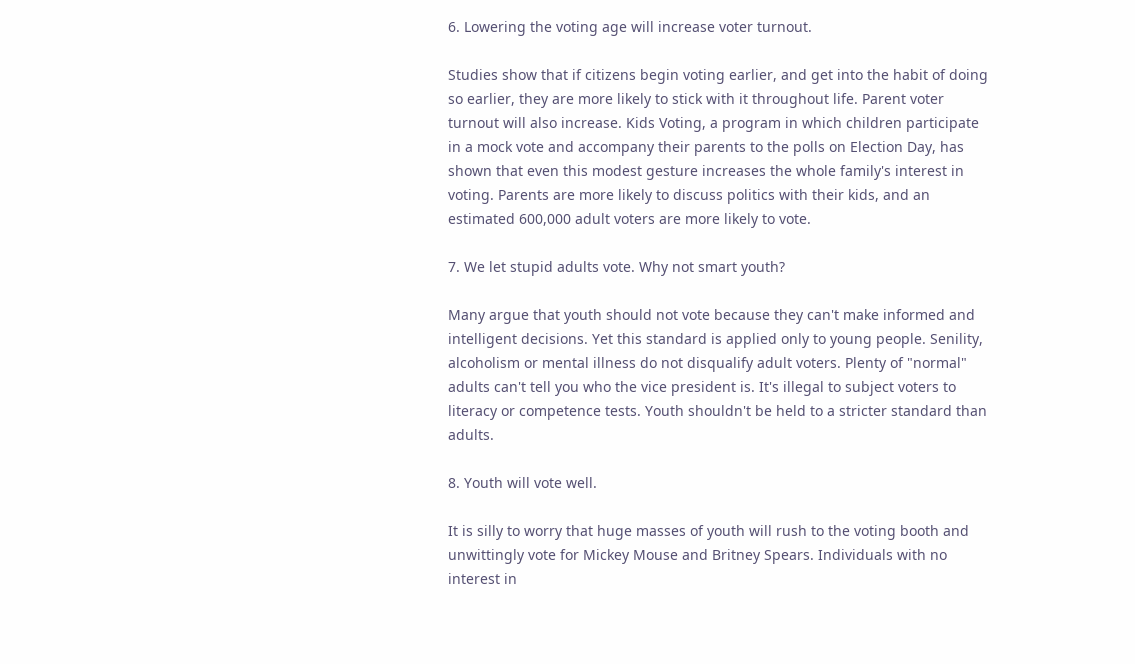6. Lowering the voting age will increase voter turnout.

Studies show that if citizens begin voting earlier, and get into the habit of doing so earlier, they are more likely to stick with it throughout life. Parent voter turnout will also increase. Kids Voting, a program in which children participate in a mock vote and accompany their parents to the polls on Election Day, has shown that even this modest gesture increases the whole family's interest in voting. Parents are more likely to discuss politics with their kids, and an estimated 600,000 adult voters are more likely to vote.

7. We let stupid adults vote. Why not smart youth?

Many argue that youth should not vote because they can't make informed and intelligent decisions. Yet this standard is applied only to young people. Senility, alcoholism or mental illness do not disqualify adult voters. Plenty of "normal" adults can't tell you who the vice president is. It's illegal to subject voters to literacy or competence tests. Youth shouldn't be held to a stricter standard than adults.

8. Youth will vote well.

It is silly to worry that huge masses of youth will rush to the voting booth and unwittingly vote for Mickey Mouse and Britney Spears. Individuals with no interest in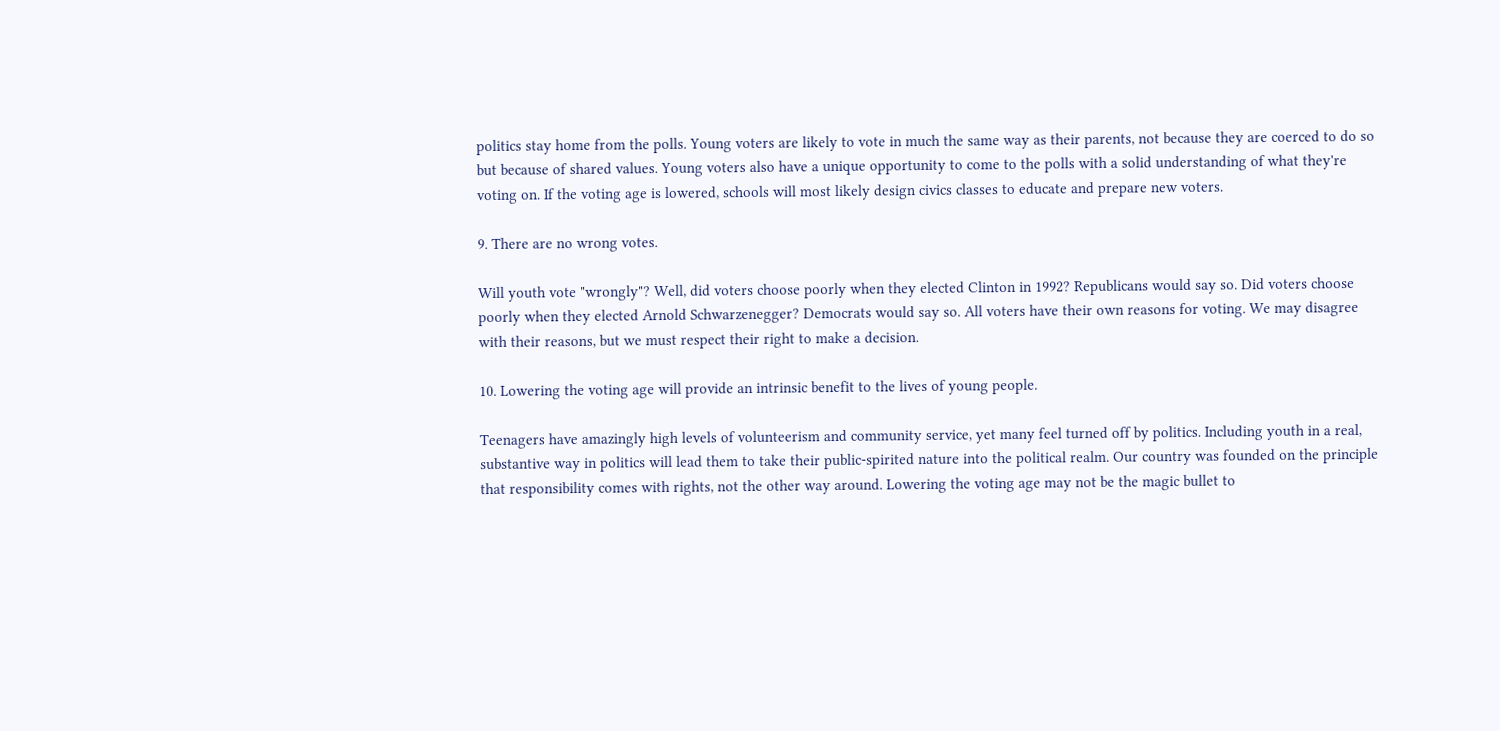politics stay home from the polls. Young voters are likely to vote in much the same way as their parents, not because they are coerced to do so but because of shared values. Young voters also have a unique opportunity to come to the polls with a solid understanding of what they're voting on. If the voting age is lowered, schools will most likely design civics classes to educate and prepare new voters.

9. There are no wrong votes.

Will youth vote "wrongly"? Well, did voters choose poorly when they elected Clinton in 1992? Republicans would say so. Did voters choose poorly when they elected Arnold Schwarzenegger? Democrats would say so. All voters have their own reasons for voting. We may disagree with their reasons, but we must respect their right to make a decision.

10. Lowering the voting age will provide an intrinsic benefit to the lives of young people.

Teenagers have amazingly high levels of volunteerism and community service, yet many feel turned off by politics. Including youth in a real, substantive way in politics will lead them to take their public-spirited nature into the political realm. Our country was founded on the principle that responsibility comes with rights, not the other way around. Lowering the voting age may not be the magic bullet to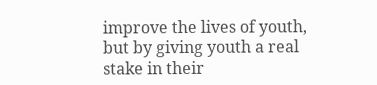improve the lives of youth, but by giving youth a real stake in their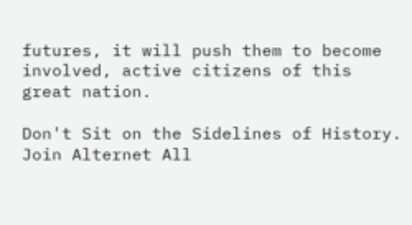futures, it will push them to become involved, active citizens of this great nation.

Don't Sit on the Sidelines of History. Join Alternet All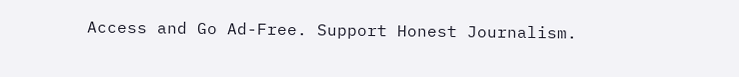Access and Go Ad-Free. Support Honest Journalism.